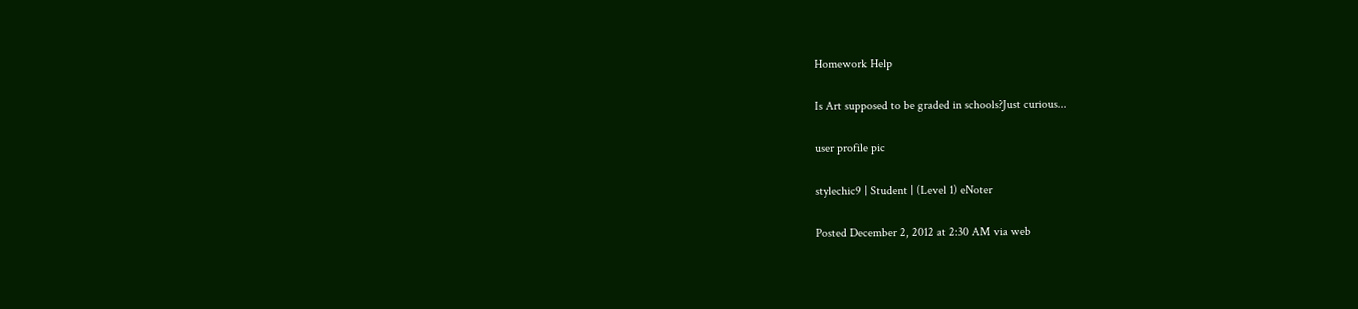Homework Help

Is Art supposed to be graded in schools?Just curious...

user profile pic

stylechic9 | Student | (Level 1) eNoter

Posted December 2, 2012 at 2:30 AM via web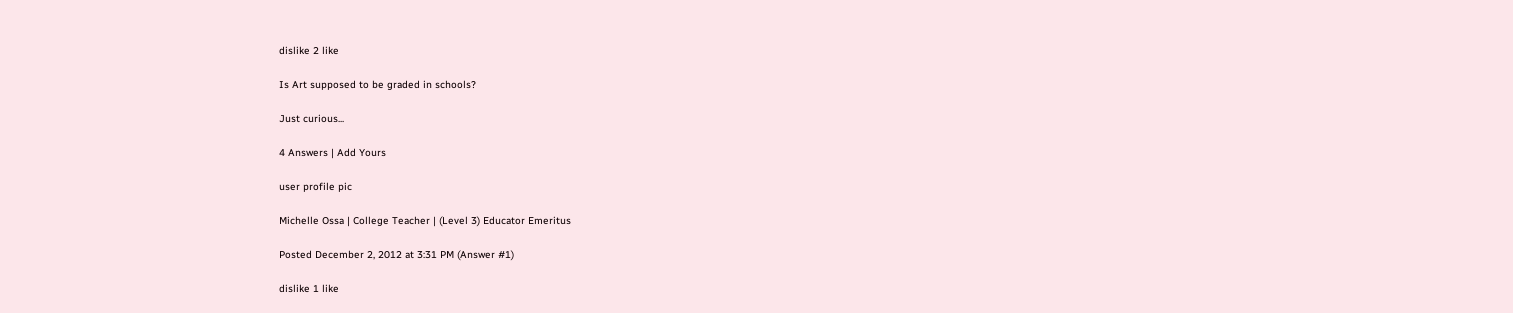dislike 2 like

Is Art supposed to be graded in schools?

Just curious...

4 Answers | Add Yours

user profile pic

Michelle Ossa | College Teacher | (Level 3) Educator Emeritus

Posted December 2, 2012 at 3:31 PM (Answer #1)

dislike 1 like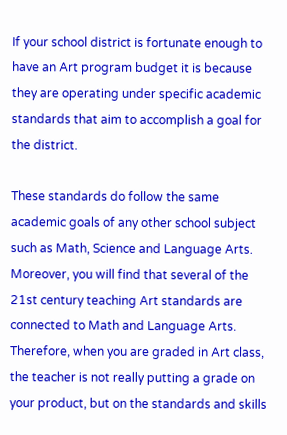If your school district is fortunate enough to have an Art program budget it is because they are operating under specific academic standards that aim to accomplish a goal for the district.

These standards do follow the same academic goals of any other school subject such as Math, Science and Language Arts. Moreover, you will find that several of the 21st century teaching Art standards are connected to Math and Language Arts. Therefore, when you are graded in Art class, the teacher is not really putting a grade on your product, but on the standards and skills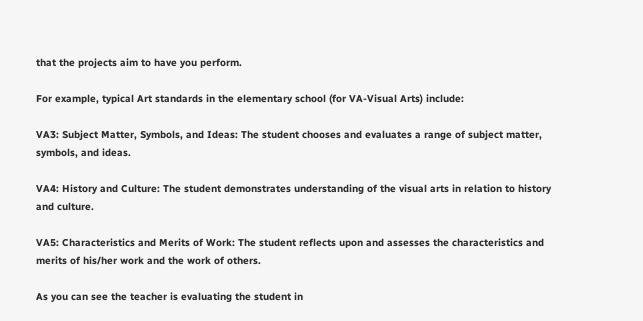that the projects aim to have you perform.

For example, typical Art standards in the elementary school (for VA-Visual Arts) include:

VA3: Subject Matter, Symbols, and Ideas: The student chooses and evaluates a range of subject matter, symbols, and ideas.

VA4: History and Culture: The student demonstrates understanding of the visual arts in relation to history and culture.

VA5: Characteristics and Merits of Work: The student reflects upon and assesses the characteristics and merits of his/her work and the work of others.

As you can see the teacher is evaluating the student in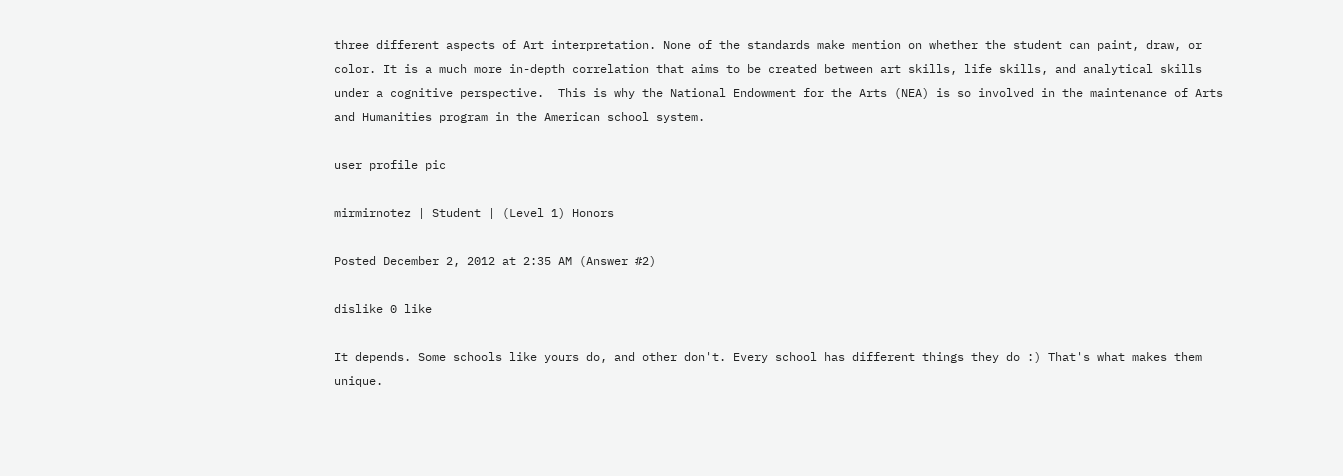three different aspects of Art interpretation. None of the standards make mention on whether the student can paint, draw, or color. It is a much more in-depth correlation that aims to be created between art skills, life skills, and analytical skills under a cognitive perspective.  This is why the National Endowment for the Arts (NEA) is so involved in the maintenance of Arts and Humanities program in the American school system.

user profile pic

mirmirnotez | Student | (Level 1) Honors

Posted December 2, 2012 at 2:35 AM (Answer #2)

dislike 0 like

It depends. Some schools like yours do, and other don't. Every school has different things they do :) That's what makes them unique.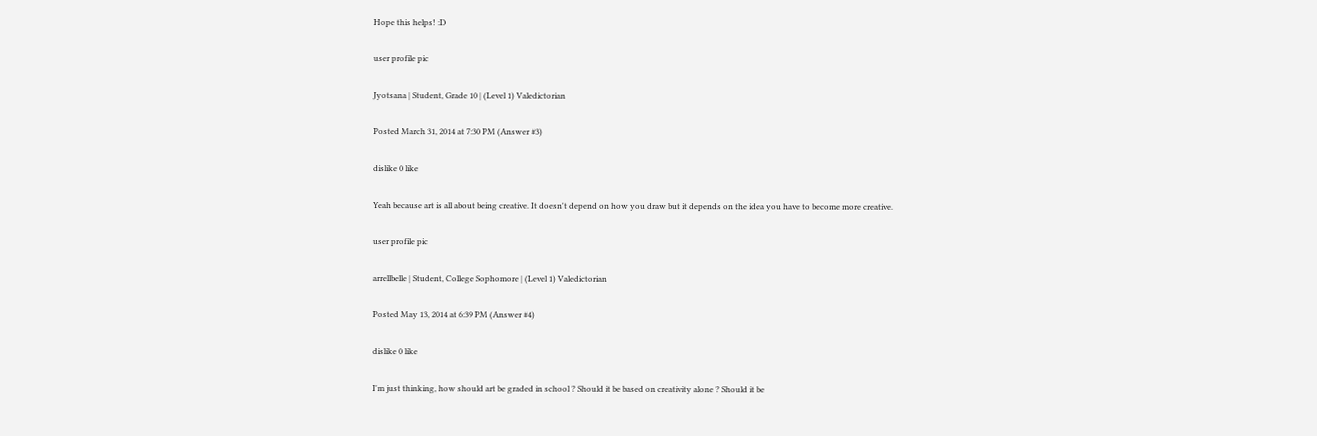Hope this helps! :D

user profile pic

Jyotsana | Student, Grade 10 | (Level 1) Valedictorian

Posted March 31, 2014 at 7:30 PM (Answer #3)

dislike 0 like

Yeah because art is all about being creative. It doesn't depend on how you draw but it depends on the idea you have to become more creative.

user profile pic

arrellbelle | Student, College Sophomore | (Level 1) Valedictorian

Posted May 13, 2014 at 6:39 PM (Answer #4)

dislike 0 like

I'm just thinking, how should art be graded in school ? Should it be based on creativity alone ? Should it be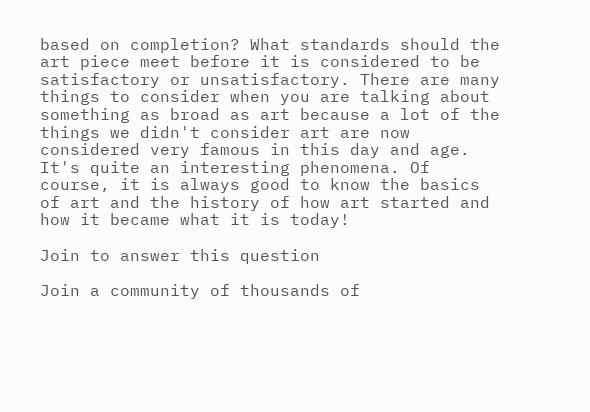based on completion? What standards should the art piece meet before it is considered to be satisfactory or unsatisfactory. There are many things to consider when you are talking about something as broad as art because a lot of the things we didn't consider art are now considered very famous in this day and age. It's quite an interesting phenomena. Of course, it is always good to know the basics of art and the history of how art started and how it became what it is today!

Join to answer this question

Join a community of thousands of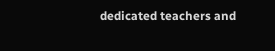dedicated teachers and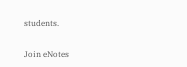students.

Join eNotes